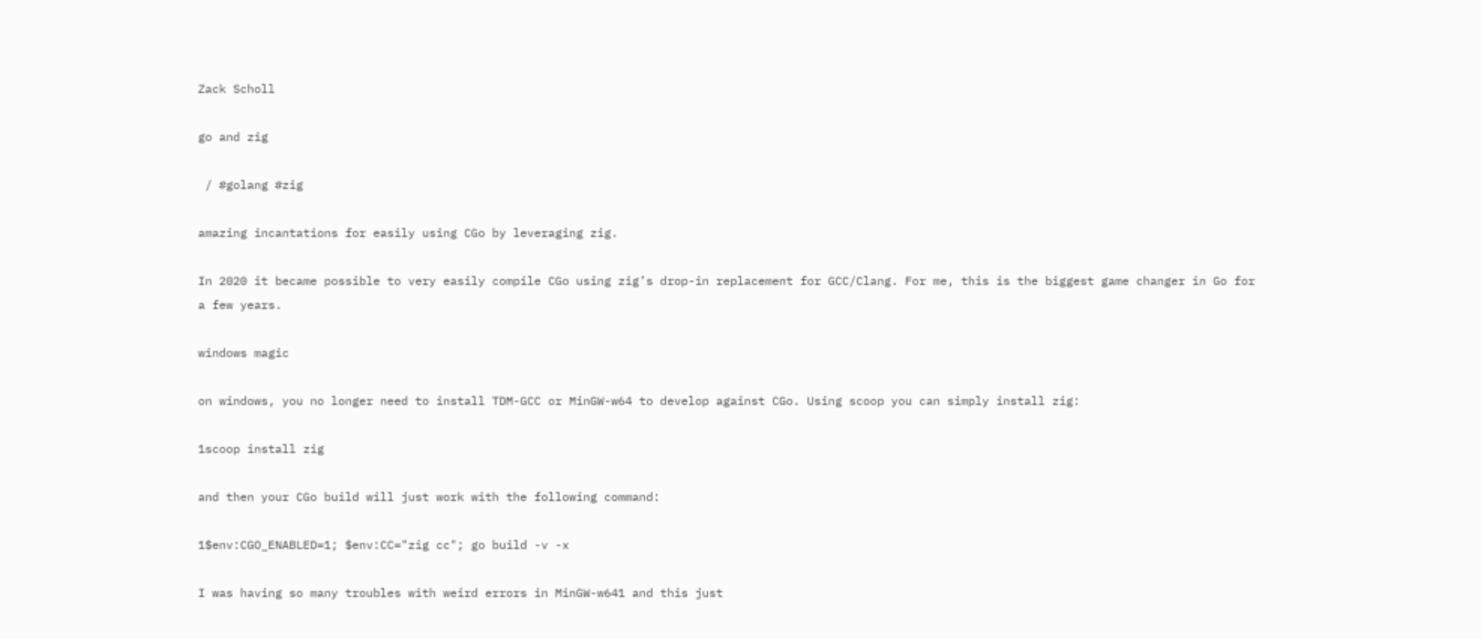Zack Scholl

go and zig

 / #golang #zig

amazing incantations for easily using CGo by leveraging zig.

In 2020 it became possible to very easily compile CGo using zig’s drop-in replacement for GCC/Clang. For me, this is the biggest game changer in Go for a few years.

windows magic

on windows, you no longer need to install TDM-GCC or MinGW-w64 to develop against CGo. Using scoop you can simply install zig:

1scoop install zig

and then your CGo build will just work with the following command:

1$env:CGO_ENABLED=1; $env:CC="zig cc"; go build -v -x

I was having so many troubles with weird errors in MinGW-w641 and this just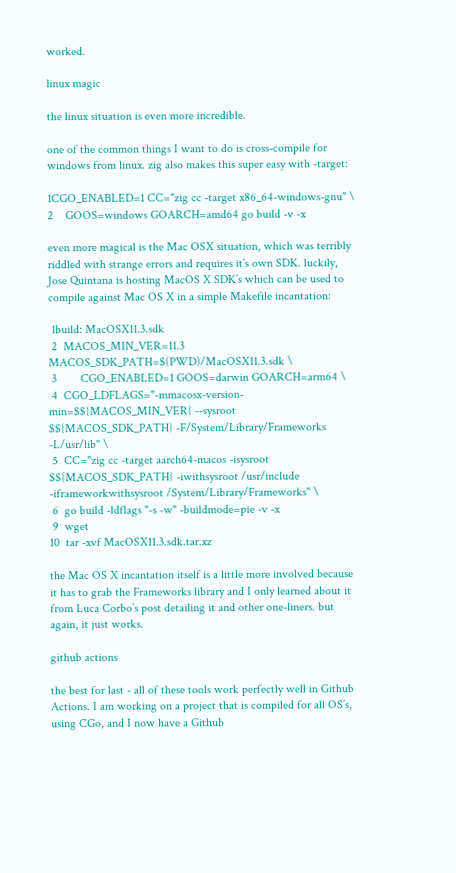worked.

linux magic

the linux situation is even more incredible.

one of the common things I want to do is cross-compile for windows from linux. zig also makes this super easy with -target:

1CGO_ENABLED=1 CC="zig cc -target x86_64-windows-gnu" \
2    GOOS=windows GOARCH=amd64 go build -v -x

even more magical is the Mac OSX situation, which was terribly riddled with strange errors and requires it’s own SDK. luckily, Jose Quintana is hosting MacOS X SDK’s which can be used to compile against Mac OS X in a simple Makefile incantation:

 1build: MacOSX11.3.sdk
 2  MACOS_MIN_VER=11.3 MACOS_SDK_PATH=$(PWD)/MacOSX11.3.sdk \
 3        CGO_ENABLED=1 GOOS=darwin GOARCH=arm64 \
 4  CGO_LDFLAGS="-mmacosx-version-min=$${MACOS_MIN_VER} --sysroot $${MACOS_SDK_PATH} -F/System/Library/Frameworks -L/usr/lib" \
 5  CC="zig cc -target aarch64-macos -isysroot $${MACOS_SDK_PATH} -iwithsysroot /usr/include -iframeworkwithsysroot /System/Library/Frameworks" \
 6  go build -ldflags "-s -w" -buildmode=pie -v -x
 9  wget
10  tar -xvf MacOSX11.3.sdk.tar.xz

the Mac OS X incantation itself is a little more involved because it has to grab the Frameworks library and I only learned about it from Luca Corbo’s post detailing it and other one-liners. but again, it just works.

github actions

the best for last - all of these tools work perfectly well in Github Actions. I am working on a project that is compiled for all OS’s, using CGo, and I now have a Github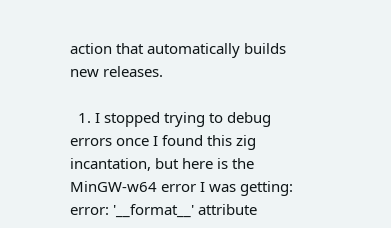action that automatically builds new releases.

  1. I stopped trying to debug errors once I found this zig incantation, but here is the MinGW-w64 error I was getting: error: '__format__' attribute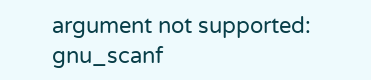argument not supported: gnu_scanf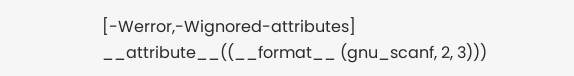[-Werror,-Wignored-attributes] __attribute__((__format__ (gnu_scanf, 2, 3)))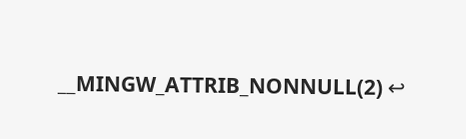__MINGW_ATTRIB_NONNULL(2) ↩